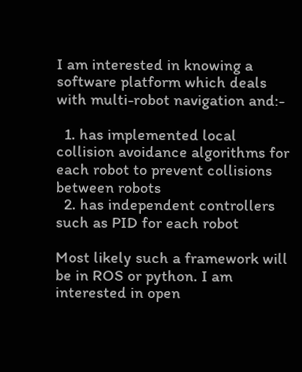I am interested in knowing a software platform which deals with multi-robot navigation and:-

  1. has implemented local collision avoidance algorithms for each robot to prevent collisions between robots
  2. has independent controllers such as PID for each robot

Most likely such a framework will be in ROS or python. I am interested in open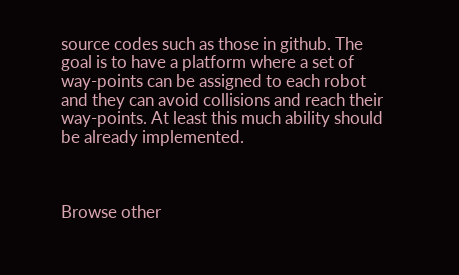source codes such as those in github. The goal is to have a platform where a set of way-points can be assigned to each robot and they can avoid collisions and reach their way-points. At least this much ability should be already implemented.



Browse other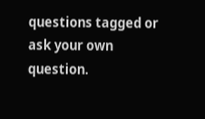questions tagged or ask your own question.